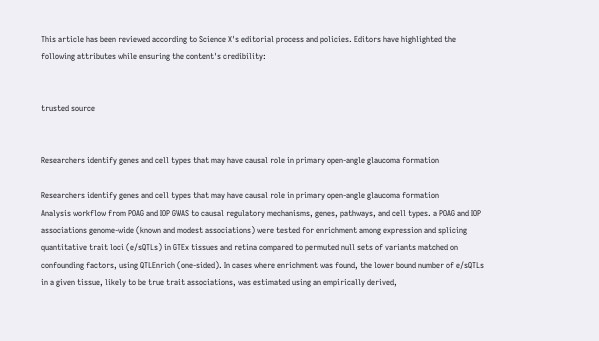This article has been reviewed according to Science X's editorial process and policies. Editors have highlighted the following attributes while ensuring the content's credibility:


trusted source


Researchers identify genes and cell types that may have causal role in primary open-angle glaucoma formation

Researchers identify genes and cell types that may have causal role in primary open-angle glaucoma formation
Analysis workflow from POAG and IOP GWAS to causal regulatory mechanisms, genes, pathways, and cell types. a POAG and IOP associations genome-wide (known and modest associations) were tested for enrichment among expression and splicing quantitative trait loci (e/sQTLs) in GTEx tissues and retina compared to permuted null sets of variants matched on confounding factors, using QTLEnrich (one-sided). In cases where enrichment was found, the lower bound number of e/sQTLs in a given tissue, likely to be true trait associations, was estimated using an empirically derived,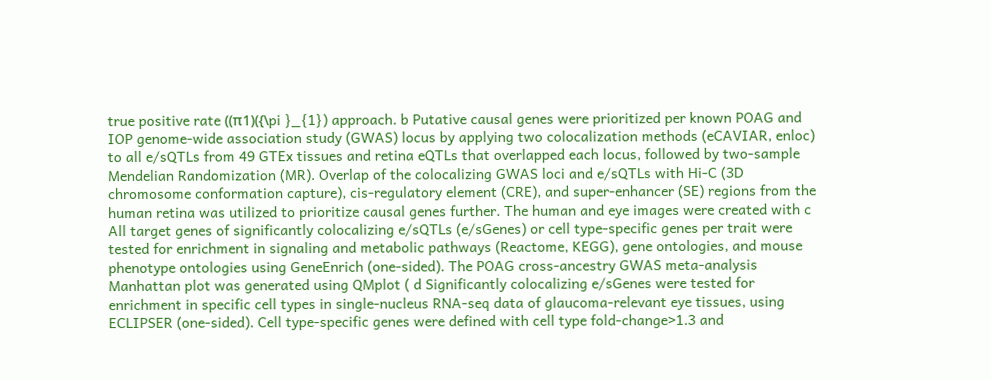true positive rate ((π1)({\pi }_{1}) approach. b Putative causal genes were prioritized per known POAG and IOP genome-wide association study (GWAS) locus by applying two colocalization methods (eCAVIAR, enloc) to all e/sQTLs from 49 GTEx tissues and retina eQTLs that overlapped each locus, followed by two-sample Mendelian Randomization (MR). Overlap of the colocalizing GWAS loci and e/sQTLs with Hi-C (3D chromosome conformation capture), cis-regulatory element (CRE), and super-enhancer (SE) regions from the human retina was utilized to prioritize causal genes further. The human and eye images were created with c All target genes of significantly colocalizing e/sQTLs (e/sGenes) or cell type-specific genes per trait were tested for enrichment in signaling and metabolic pathways (Reactome, KEGG), gene ontologies, and mouse phenotype ontologies using GeneEnrich (one-sided). The POAG cross-ancestry GWAS meta-analysis Manhattan plot was generated using QMplot ( d Significantly colocalizing e/sGenes were tested for enrichment in specific cell types in single-nucleus RNA-seq data of glaucoma-relevant eye tissues, using ECLIPSER (one-sided). Cell type-specific genes were defined with cell type fold-change>1.3 and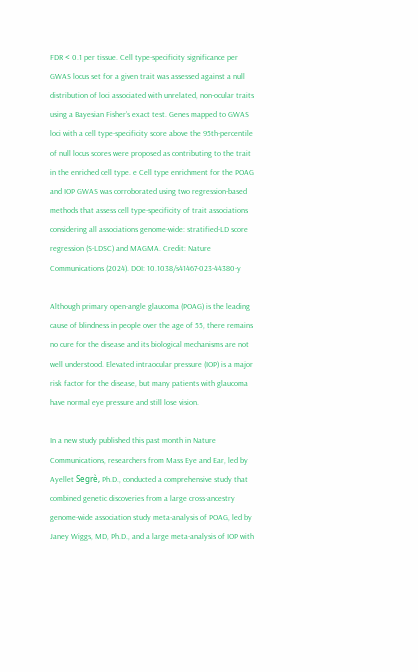FDR < 0.1 per tissue. Cell type-specificity significance per GWAS locus set for a given trait was assessed against a null distribution of loci associated with unrelated, non-ocular traits using a Bayesian Fisher’s exact test. Genes mapped to GWAS loci with a cell type-specificity score above the 95th-percentile of null locus scores were proposed as contributing to the trait in the enriched cell type. e Cell type enrichment for the POAG and IOP GWAS was corroborated using two regression-based methods that assess cell type-specificity of trait associations considering all associations genome-wide: stratified-LD score regression (S-LDSC) and MAGMA. Credit: Nature Communications (2024). DOI: 10.1038/s41467-023-44380-y

Although primary open-angle glaucoma (POAG) is the leading cause of blindness in people over the age of 55, there remains no cure for the disease and its biological mechanisms are not well understood. Elevated intraocular pressure (IOP) is a major risk factor for the disease, but many patients with glaucoma have normal eye pressure and still lose vision.

In a new study published this past month in Nature Communications, researchers from Mass Eye and Ear, led by Ayellet Segrè, Ph.D., conducted a comprehensive study that combined genetic discoveries from a large cross-ancestry genome-wide association study meta-analysis of POAG, led by Janey Wiggs, MD, Ph.D., and a large meta-analysis of IOP with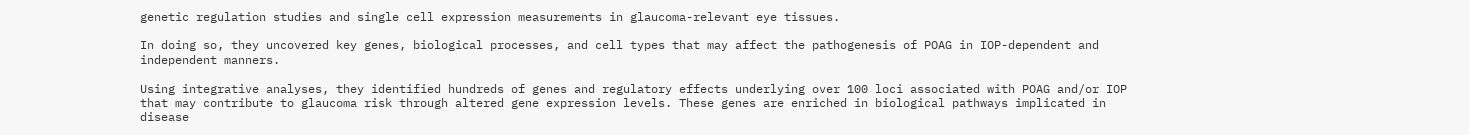genetic regulation studies and single cell expression measurements in glaucoma-relevant eye tissues.

In doing so, they uncovered key genes, biological processes, and cell types that may affect the pathogenesis of POAG in IOP-dependent and independent manners.

Using integrative analyses, they identified hundreds of genes and regulatory effects underlying over 100 loci associated with POAG and/or IOP that may contribute to glaucoma risk through altered gene expression levels. These genes are enriched in biological pathways implicated in disease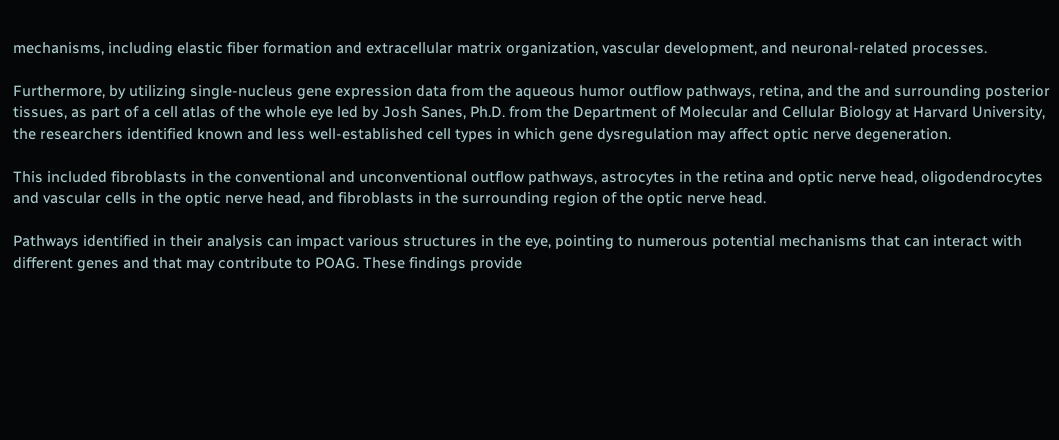mechanisms, including elastic fiber formation and extracellular matrix organization, vascular development, and neuronal-related processes.

Furthermore, by utilizing single-nucleus gene expression data from the aqueous humor outflow pathways, retina, and the and surrounding posterior tissues, as part of a cell atlas of the whole eye led by Josh Sanes, Ph.D. from the Department of Molecular and Cellular Biology at Harvard University, the researchers identified known and less well-established cell types in which gene dysregulation may affect optic nerve degeneration.

This included fibroblasts in the conventional and unconventional outflow pathways, astrocytes in the retina and optic nerve head, oligodendrocytes and vascular cells in the optic nerve head, and fibroblasts in the surrounding region of the optic nerve head.

Pathways identified in their analysis can impact various structures in the eye, pointing to numerous potential mechanisms that can interact with different genes and that may contribute to POAG. These findings provide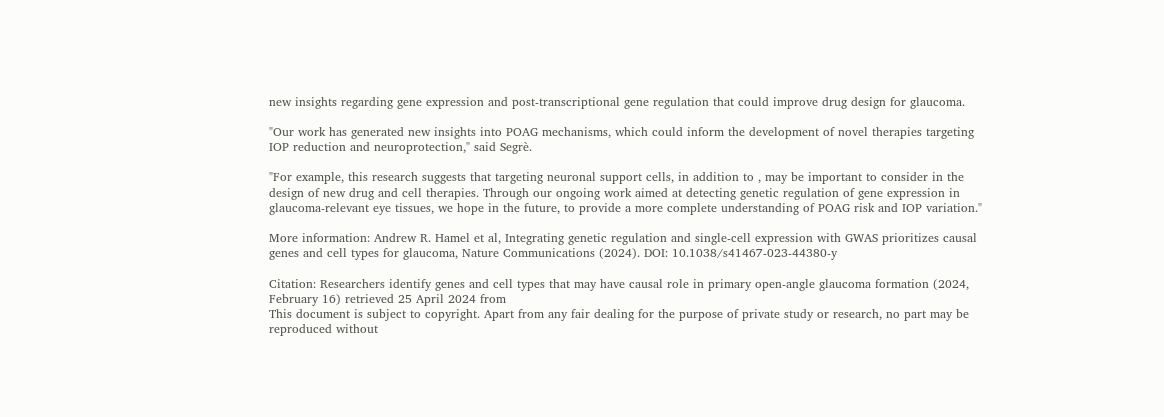new insights regarding gene expression and post-transcriptional gene regulation that could improve drug design for glaucoma.

"Our work has generated new insights into POAG mechanisms, which could inform the development of novel therapies targeting IOP reduction and neuroprotection," said Segrè.

"For example, this research suggests that targeting neuronal support cells, in addition to , may be important to consider in the design of new drug and cell therapies. Through our ongoing work aimed at detecting genetic regulation of gene expression in glaucoma-relevant eye tissues, we hope in the future, to provide a more complete understanding of POAG risk and IOP variation."

More information: Andrew R. Hamel et al, Integrating genetic regulation and single-cell expression with GWAS prioritizes causal genes and cell types for glaucoma, Nature Communications (2024). DOI: 10.1038/s41467-023-44380-y

Citation: Researchers identify genes and cell types that may have causal role in primary open-angle glaucoma formation (2024, February 16) retrieved 25 April 2024 from
This document is subject to copyright. Apart from any fair dealing for the purpose of private study or research, no part may be reproduced without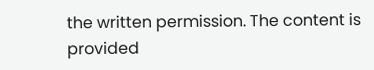the written permission. The content is provided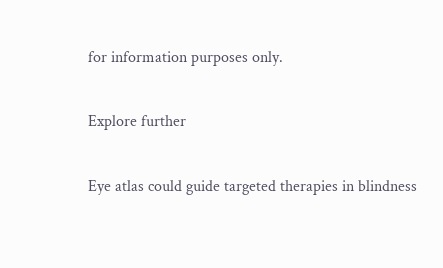for information purposes only.

Explore further

Eye atlas could guide targeted therapies in blindness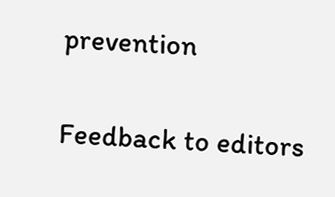prevention


Feedback to editors